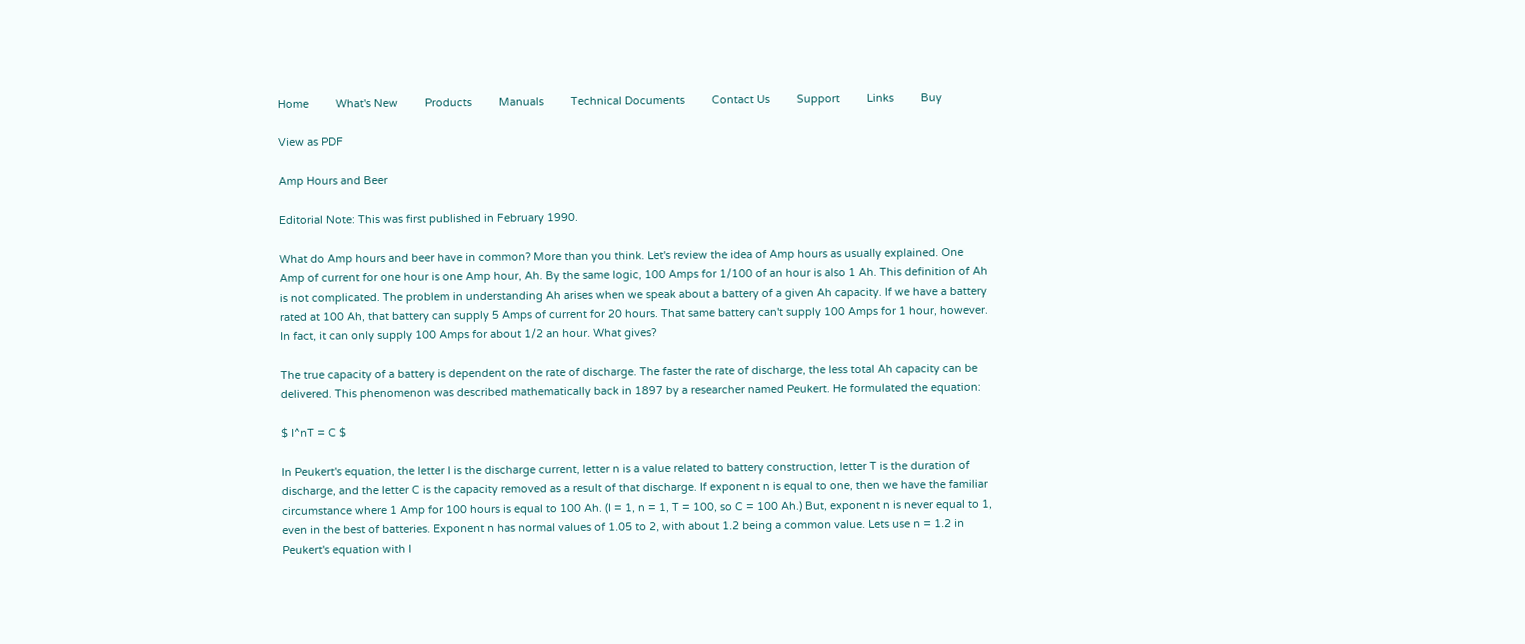Home         What's New         Products         Manuals         Technical Documents         Contact Us         Support         Links         Buy

View as PDF

Amp Hours and Beer

Editorial Note: This was first published in February 1990.

What do Amp hours and beer have in common? More than you think. Let's review the idea of Amp hours as usually explained. One Amp of current for one hour is one Amp hour, Ah. By the same logic, 100 Amps for 1/100 of an hour is also 1 Ah. This definition of Ah is not complicated. The problem in understanding Ah arises when we speak about a battery of a given Ah capacity. If we have a battery rated at 100 Ah, that battery can supply 5 Amps of current for 20 hours. That same battery can't supply 100 Amps for 1 hour, however. In fact, it can only supply 100 Amps for about 1/2 an hour. What gives?

The true capacity of a battery is dependent on the rate of discharge. The faster the rate of discharge, the less total Ah capacity can be delivered. This phenomenon was described mathematically back in 1897 by a researcher named Peukert. He formulated the equation:

$ I^nT = C $

In Peukert's equation, the letter I is the discharge current, letter n is a value related to battery construction, letter T is the duration of discharge, and the letter C is the capacity removed as a result of that discharge. If exponent n is equal to one, then we have the familiar circumstance where 1 Amp for 100 hours is equal to 100 Ah. (I = 1, n = 1, T = 100, so C = 100 Ah.) But, exponent n is never equal to 1, even in the best of batteries. Exponent n has normal values of 1.05 to 2, with about 1.2 being a common value. Lets use n = 1.2 in Peukert's equation with I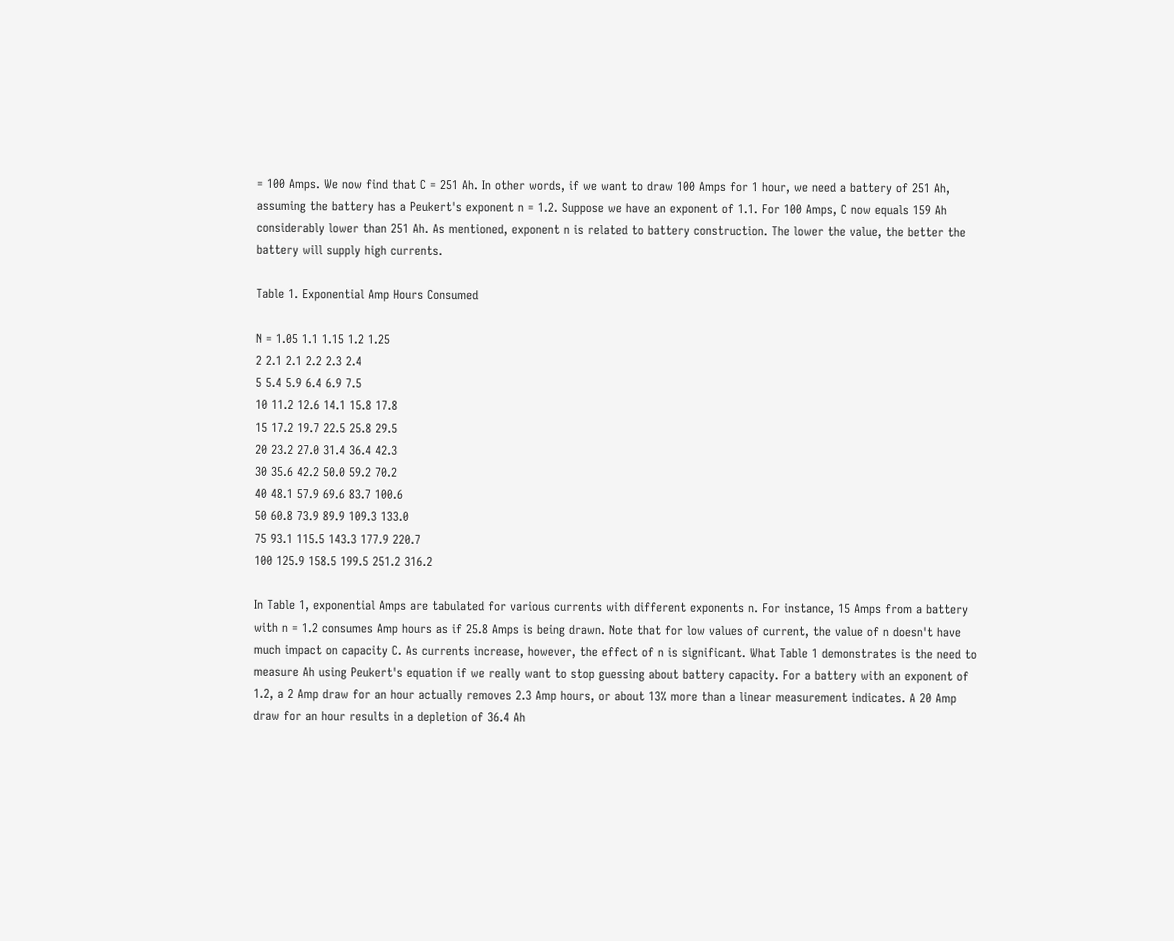= 100 Amps. We now find that C = 251 Ah. In other words, if we want to draw 100 Amps for 1 hour, we need a battery of 251 Ah, assuming the battery has a Peukert's exponent n = 1.2. Suppose we have an exponent of 1.1. For 100 Amps, C now equals 159 Ah considerably lower than 251 Ah. As mentioned, exponent n is related to battery construction. The lower the value, the better the battery will supply high currents.

Table 1. Exponential Amp Hours Consumed

N = 1.05 1.1 1.15 1.2 1.25
2 2.1 2.1 2.2 2.3 2.4
5 5.4 5.9 6.4 6.9 7.5
10 11.2 12.6 14.1 15.8 17.8
15 17.2 19.7 22.5 25.8 29.5
20 23.2 27.0 31.4 36.4 42.3
30 35.6 42.2 50.0 59.2 70.2
40 48.1 57.9 69.6 83.7 100.6
50 60.8 73.9 89.9 109.3 133.0
75 93.1 115.5 143.3 177.9 220.7
100 125.9 158.5 199.5 251.2 316.2

In Table 1, exponential Amps are tabulated for various currents with different exponents n. For instance, 15 Amps from a battery with n = 1.2 consumes Amp hours as if 25.8 Amps is being drawn. Note that for low values of current, the value of n doesn't have much impact on capacity C. As currents increase, however, the effect of n is significant. What Table 1 demonstrates is the need to measure Ah using Peukert's equation if we really want to stop guessing about battery capacity. For a battery with an exponent of 1.2, a 2 Amp draw for an hour actually removes 2.3 Amp hours, or about 13% more than a linear measurement indicates. A 20 Amp draw for an hour results in a depletion of 36.4 Ah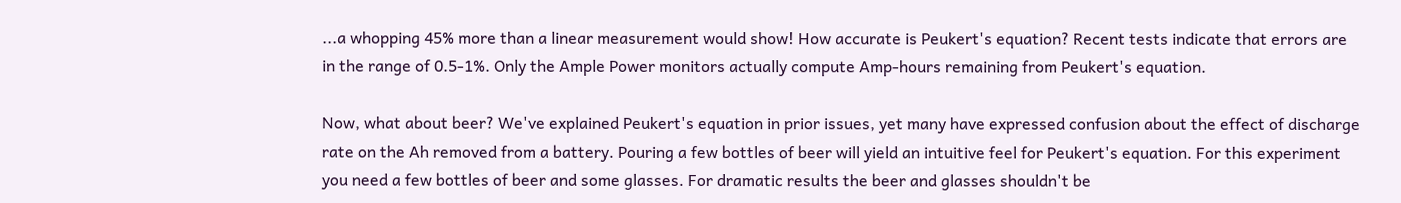...a whopping 45% more than a linear measurement would show! How accurate is Peukert's equation? Recent tests indicate that errors are in the range of 0.5-1%. Only the Ample Power monitors actually compute Amp-hours remaining from Peukert's equation.

Now, what about beer? We've explained Peukert's equation in prior issues, yet many have expressed confusion about the effect of discharge rate on the Ah removed from a battery. Pouring a few bottles of beer will yield an intuitive feel for Peukert's equation. For this experiment you need a few bottles of beer and some glasses. For dramatic results the beer and glasses shouldn't be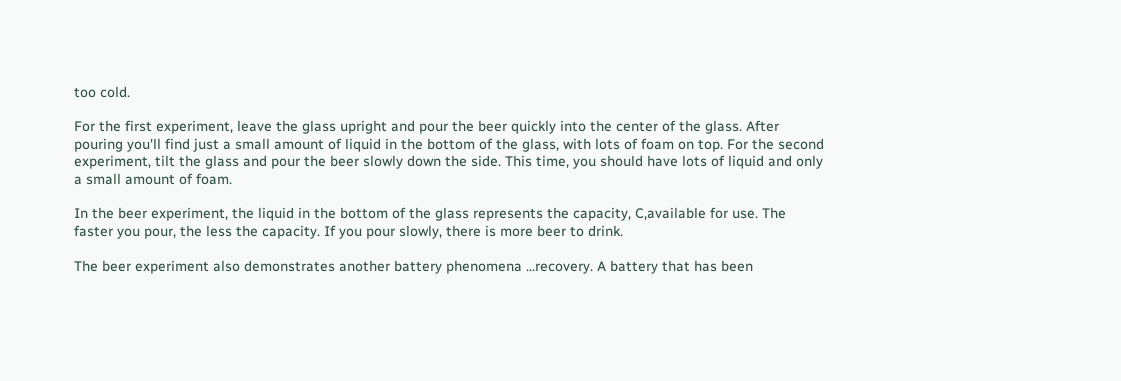too cold.

For the first experiment, leave the glass upright and pour the beer quickly into the center of the glass. After pouring you'll find just a small amount of liquid in the bottom of the glass, with lots of foam on top. For the second experiment, tilt the glass and pour the beer slowly down the side. This time, you should have lots of liquid and only a small amount of foam.

In the beer experiment, the liquid in the bottom of the glass represents the capacity, C,available for use. The faster you pour, the less the capacity. If you pour slowly, there is more beer to drink.

The beer experiment also demonstrates another battery phenomena ...recovery. A battery that has been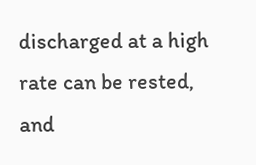discharged at a high rate can be rested, and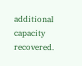additional capacity recovered.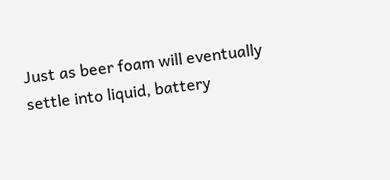Just as beer foam will eventually settle into liquid, battery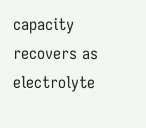capacity recovers as electrolyte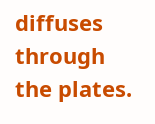diffuses through the plates.